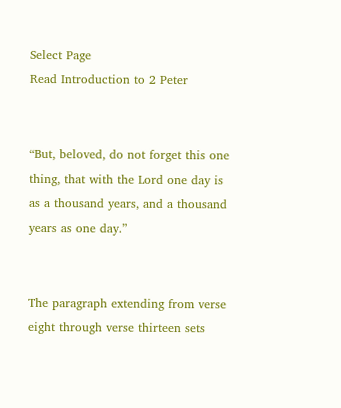Select Page
Read Introduction to 2 Peter


“But, beloved, do not forget this one thing, that with the Lord one day is as a thousand years, and a thousand years as one day.”


The paragraph extending from verse eight through verse thirteen sets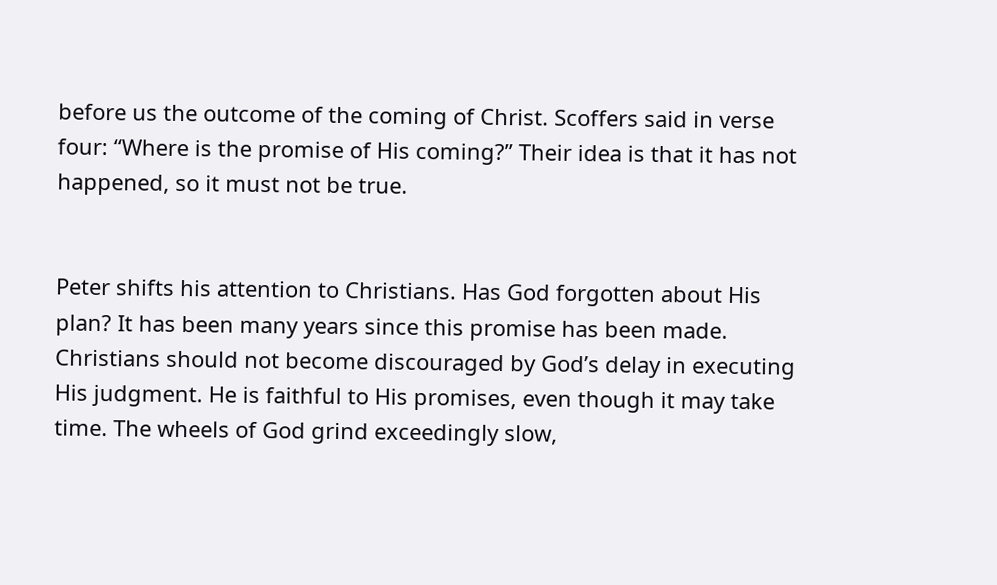before us the outcome of the coming of Christ. Scoffers said in verse four: “Where is the promise of His coming?” Their idea is that it has not happened, so it must not be true.


Peter shifts his attention to Christians. Has God forgotten about His plan? It has been many years since this promise has been made. Christians should not become discouraged by God’s delay in executing His judgment. He is faithful to His promises, even though it may take time. The wheels of God grind exceedingly slow,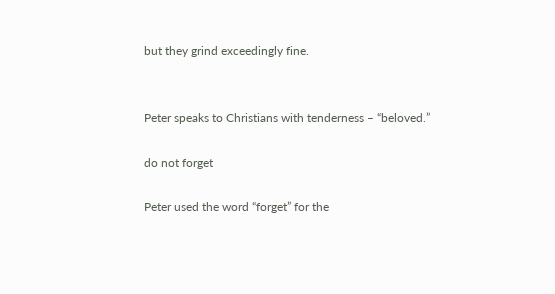but they grind exceedingly fine.


Peter speaks to Christians with tenderness – “beloved.”

do not forget

Peter used the word “forget” for the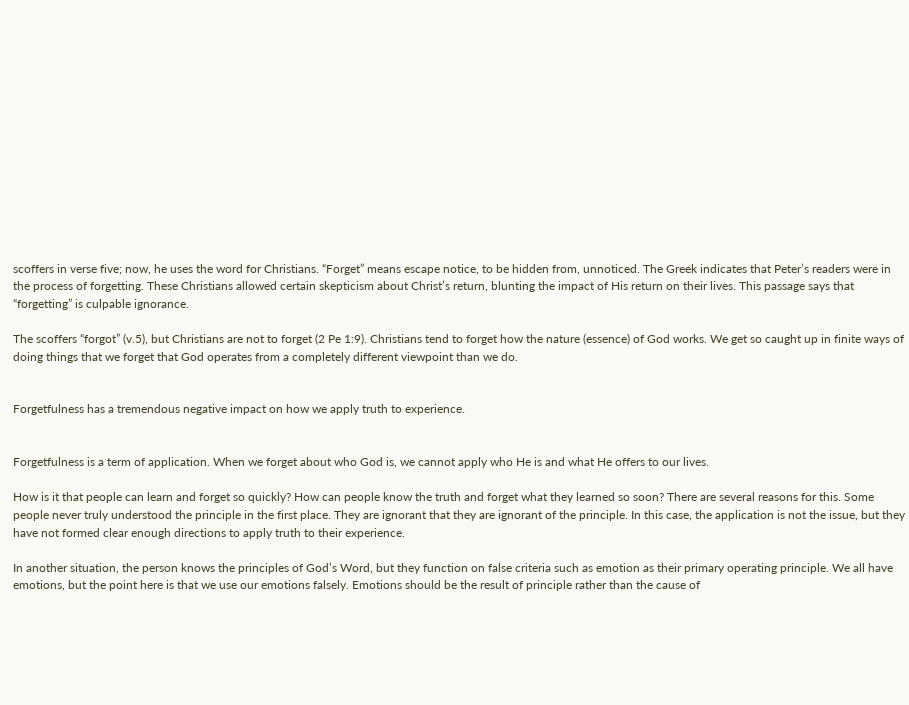scoffers in verse five; now, he uses the word for Christians. “Forget” means escape notice, to be hidden from, unnoticed. The Greek indicates that Peter’s readers were in the process of forgetting. These Christians allowed certain skepticism about Christ’s return, blunting the impact of His return on their lives. This passage says that “forgetting” is culpable ignorance.

The scoffers “forgot” (v.5), but Christians are not to forget (2 Pe 1:9). Christians tend to forget how the nature (essence) of God works. We get so caught up in finite ways of doing things that we forget that God operates from a completely different viewpoint than we do.


Forgetfulness has a tremendous negative impact on how we apply truth to experience.


Forgetfulness is a term of application. When we forget about who God is, we cannot apply who He is and what He offers to our lives.

How is it that people can learn and forget so quickly? How can people know the truth and forget what they learned so soon? There are several reasons for this. Some people never truly understood the principle in the first place. They are ignorant that they are ignorant of the principle. In this case, the application is not the issue, but they have not formed clear enough directions to apply truth to their experience.

In another situation, the person knows the principles of God’s Word, but they function on false criteria such as emotion as their primary operating principle. We all have emotions, but the point here is that we use our emotions falsely. Emotions should be the result of principle rather than the cause of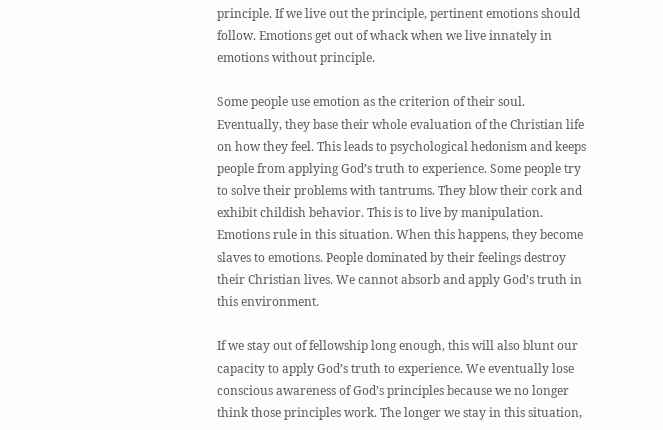principle. If we live out the principle, pertinent emotions should follow. Emotions get out of whack when we live innately in emotions without principle.

Some people use emotion as the criterion of their soul. Eventually, they base their whole evaluation of the Christian life on how they feel. This leads to psychological hedonism and keeps people from applying God’s truth to experience. Some people try to solve their problems with tantrums. They blow their cork and exhibit childish behavior. This is to live by manipulation. Emotions rule in this situation. When this happens, they become slaves to emotions. People dominated by their feelings destroy their Christian lives. We cannot absorb and apply God’s truth in this environment.

If we stay out of fellowship long enough, this will also blunt our capacity to apply God’s truth to experience. We eventually lose conscious awareness of God’s principles because we no longer think those principles work. The longer we stay in this situation,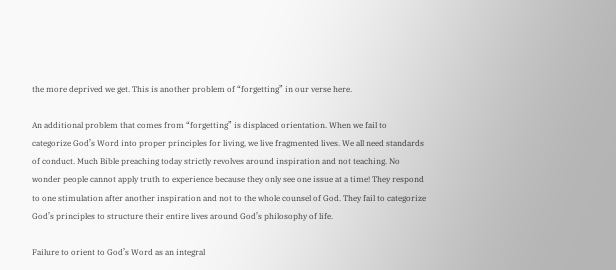the more deprived we get. This is another problem of “forgetting” in our verse here.

An additional problem that comes from “forgetting” is displaced orientation. When we fail to categorize God’s Word into proper principles for living, we live fragmented lives. We all need standards of conduct. Much Bible preaching today strictly revolves around inspiration and not teaching. No wonder people cannot apply truth to experience because they only see one issue at a time! They respond to one stimulation after another inspiration and not to the whole counsel of God. They fail to categorize God’s principles to structure their entire lives around God’s philosophy of life.

Failure to orient to God’s Word as an integral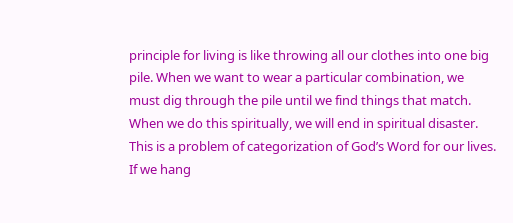principle for living is like throwing all our clothes into one big pile. When we want to wear a particular combination, we must dig through the pile until we find things that match. When we do this spiritually, we will end in spiritual disaster. This is a problem of categorization of God’s Word for our lives. If we hang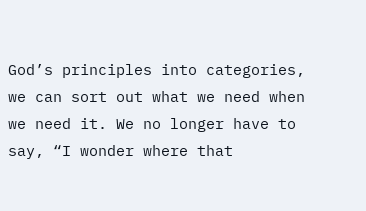God’s principles into categories, we can sort out what we need when we need it. We no longer have to say, “I wonder where that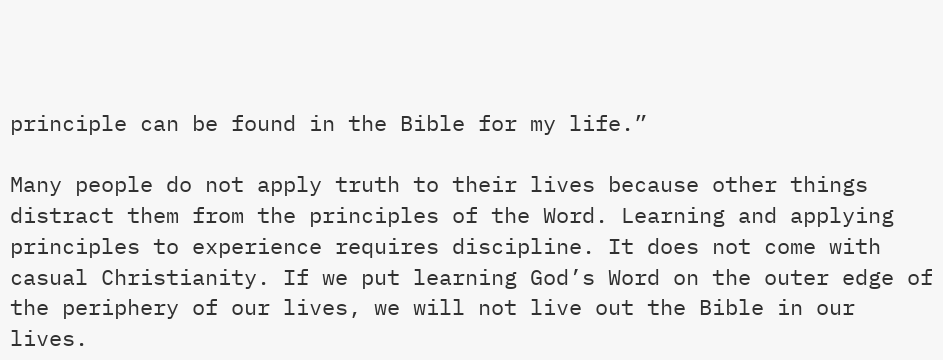principle can be found in the Bible for my life.”

Many people do not apply truth to their lives because other things distract them from the principles of the Word. Learning and applying principles to experience requires discipline. It does not come with casual Christianity. If we put learning God’s Word on the outer edge of the periphery of our lives, we will not live out the Bible in our lives.